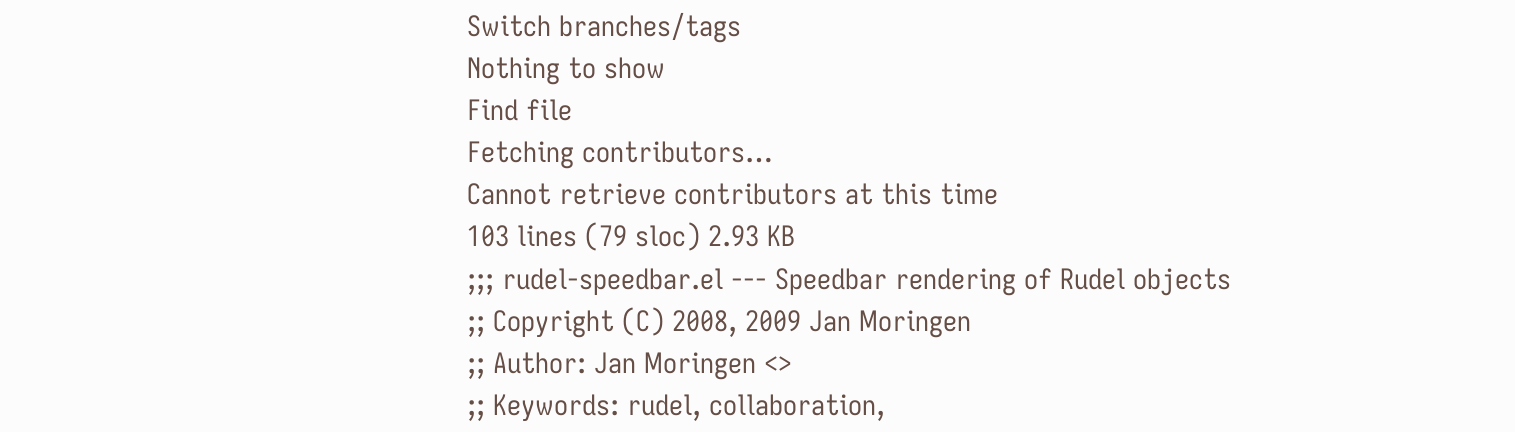Switch branches/tags
Nothing to show
Find file
Fetching contributors…
Cannot retrieve contributors at this time
103 lines (79 sloc) 2.93 KB
;;; rudel-speedbar.el --- Speedbar rendering of Rudel objects
;; Copyright (C) 2008, 2009 Jan Moringen
;; Author: Jan Moringen <>
;; Keywords: rudel, collaboration,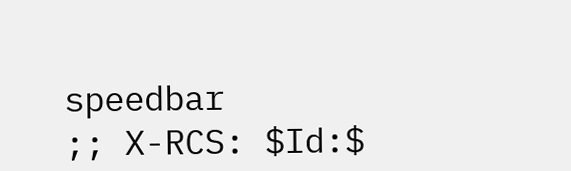speedbar
;; X-RCS: $Id:$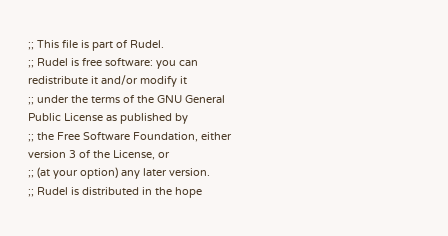;; This file is part of Rudel.
;; Rudel is free software: you can redistribute it and/or modify it
;; under the terms of the GNU General Public License as published by
;; the Free Software Foundation, either version 3 of the License, or
;; (at your option) any later version.
;; Rudel is distributed in the hope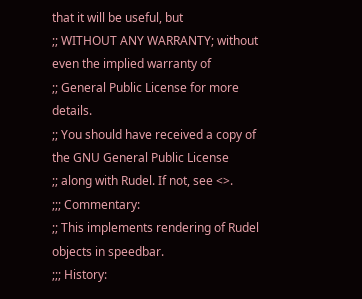that it will be useful, but
;; WITHOUT ANY WARRANTY; without even the implied warranty of
;; General Public License for more details.
;; You should have received a copy of the GNU General Public License
;; along with Rudel. If not, see <>.
;;; Commentary:
;; This implements rendering of Rudel objects in speedbar.
;;; History: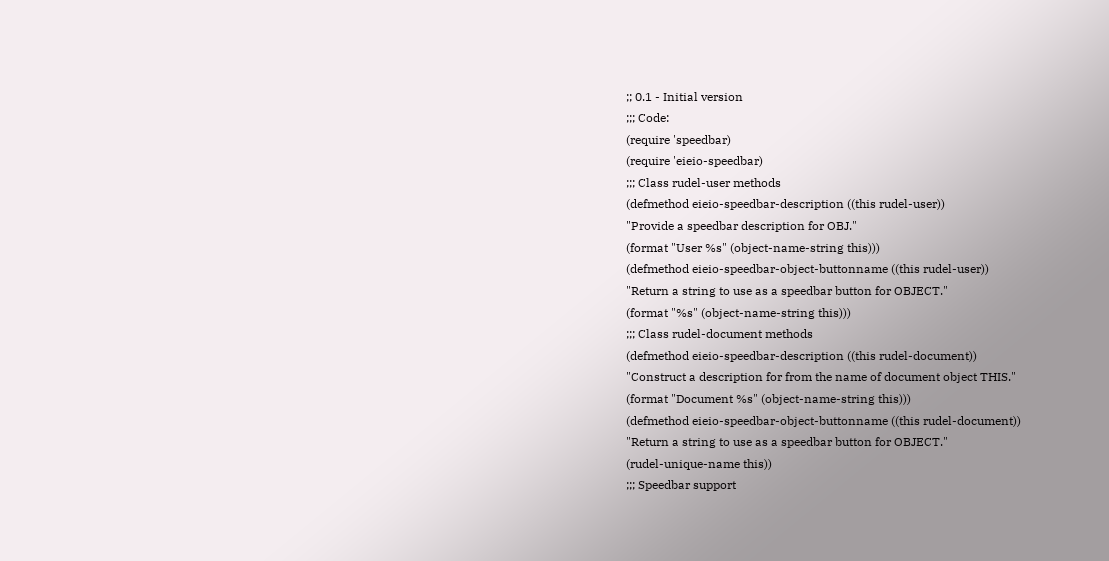;; 0.1 - Initial version
;;; Code:
(require 'speedbar)
(require 'eieio-speedbar)
;;; Class rudel-user methods
(defmethod eieio-speedbar-description ((this rudel-user))
"Provide a speedbar description for OBJ."
(format "User %s" (object-name-string this)))
(defmethod eieio-speedbar-object-buttonname ((this rudel-user))
"Return a string to use as a speedbar button for OBJECT."
(format "%s" (object-name-string this)))
;;; Class rudel-document methods
(defmethod eieio-speedbar-description ((this rudel-document))
"Construct a description for from the name of document object THIS."
(format "Document %s" (object-name-string this)))
(defmethod eieio-speedbar-object-buttonname ((this rudel-document))
"Return a string to use as a speedbar button for OBJECT."
(rudel-unique-name this))
;;; Speedbar support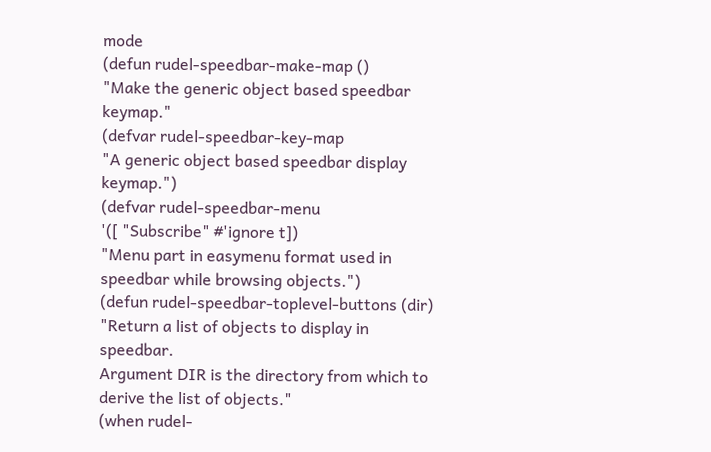mode
(defun rudel-speedbar-make-map ()
"Make the generic object based speedbar keymap."
(defvar rudel-speedbar-key-map
"A generic object based speedbar display keymap.")
(defvar rudel-speedbar-menu
'([ "Subscribe" #'ignore t])
"Menu part in easymenu format used in speedbar while browsing objects.")
(defun rudel-speedbar-toplevel-buttons (dir)
"Return a list of objects to display in speedbar.
Argument DIR is the directory from which to derive the list of objects."
(when rudel-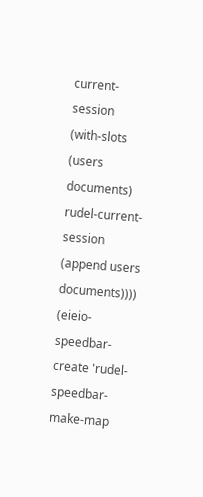current-session
(with-slots (users documents) rudel-current-session
(append users documents))))
(eieio-speedbar-create 'rudel-speedbar-make-map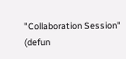"Collaboration Session"
(defun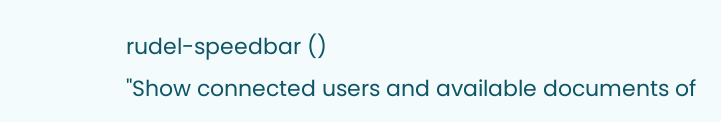rudel-speedbar ()
"Show connected users and available documents of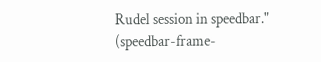Rudel session in speedbar."
(speedbar-frame-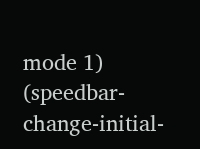mode 1)
(speedbar-change-initial-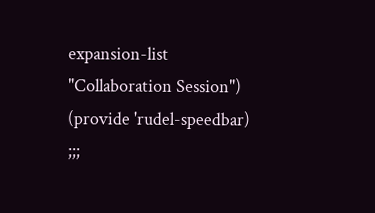expansion-list "Collaboration Session")
(provide 'rudel-speedbar)
;;;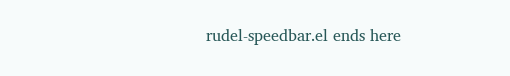rudel-speedbar.el ends here